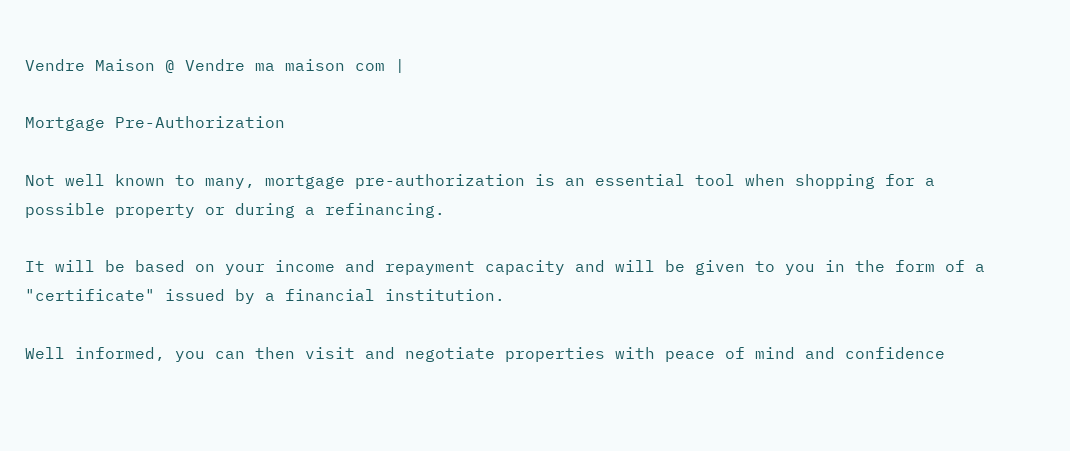Vendre Maison @ Vendre ma maison com |

Mortgage Pre-Authorization

Not well known to many, mortgage pre-authorization is an essential tool when shopping for a possible property or during a refinancing.

It will be based on your income and repayment capacity and will be given to you in the form of a "certificate" issued by a financial institution.

Well informed, you can then visit and negotiate properties with peace of mind and confidence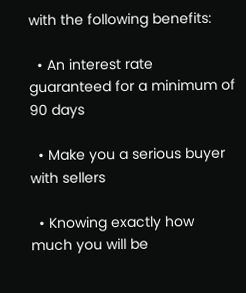with the following benefits:

  • An interest rate guaranteed for a minimum of 90 days

  • Make you a serious buyer with sellers

  • Knowing exactly how much you will be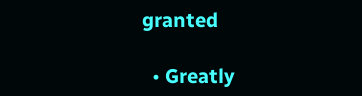granted

  • Greatly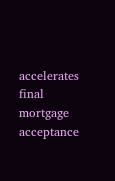accelerates final mortgage acceptance